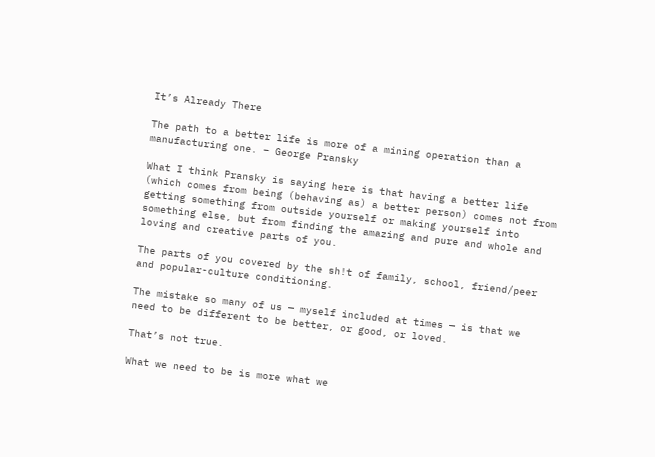It’s Already There

The path to a better life is more of a mining operation than a manufacturing one. – George Pransky

What I think Pransky is saying here is that having a better life (which comes from being (behaving as) a better person) comes not from getting something from outside yourself or making yourself into something else, but from finding the amazing and pure and whole and loving and creative parts of you.

The parts of you covered by the sh!t of family, school, friend/peer and popular-culture conditioning.

The mistake so many of us — myself included at times — is that we need to be different to be better, or good, or loved.

That’s not true.

What we need to be is more what we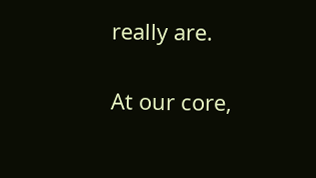really are.

At our core,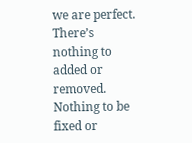we are perfect. There’s nothing to added or removed. Nothing to be fixed or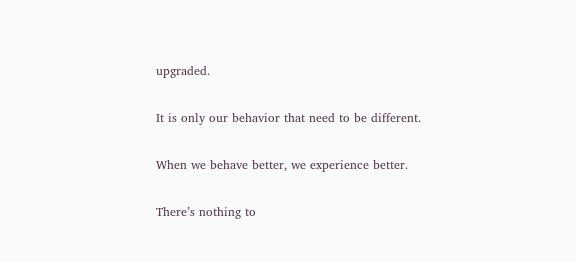upgraded.

It is only our behavior that need to be different.

When we behave better, we experience better.

There’s nothing to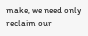make, we need only reclaim our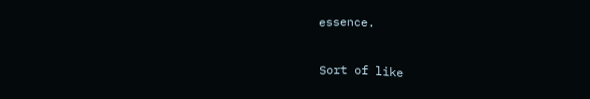essence.

Sort of like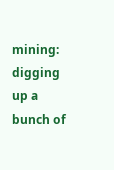mining: digging up a bunch of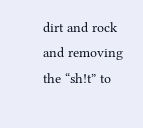dirt and rock and removing the “sh!t” to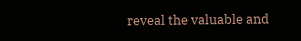reveal the valuable and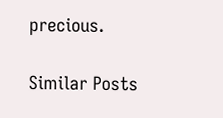precious.

Similar Posts